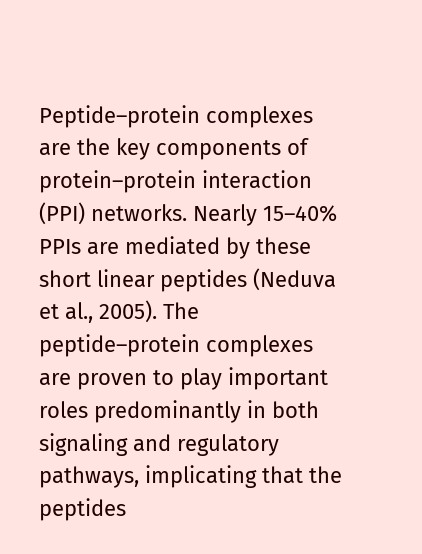Peptide–protein complexes are the key components of protein–protein interaction (PPI) networks. Nearly 15–40% PPIs are mediated by these short linear peptides (Neduva et al., 2005). The peptide–protein complexes are proven to play important roles predominantly in both signaling and regulatory pathways, implicating that the peptides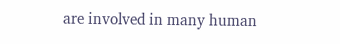are involved in many human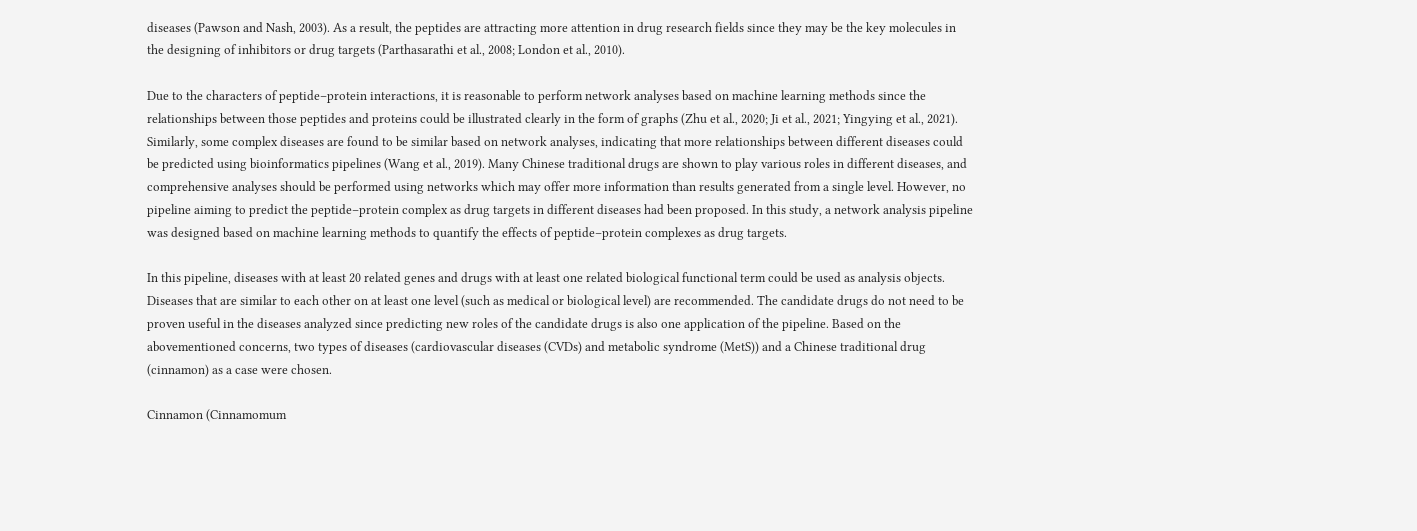diseases (Pawson and Nash, 2003). As a result, the peptides are attracting more attention in drug research fields since they may be the key molecules in the designing of inhibitors or drug targets (Parthasarathi et al., 2008; London et al., 2010).

Due to the characters of peptide–protein interactions, it is reasonable to perform network analyses based on machine learning methods since the relationships between those peptides and proteins could be illustrated clearly in the form of graphs (Zhu et al., 2020; Ji et al., 2021; Yingying et al., 2021). Similarly, some complex diseases are found to be similar based on network analyses, indicating that more relationships between different diseases could be predicted using bioinformatics pipelines (Wang et al., 2019). Many Chinese traditional drugs are shown to play various roles in different diseases, and comprehensive analyses should be performed using networks which may offer more information than results generated from a single level. However, no pipeline aiming to predict the peptide–protein complex as drug targets in different diseases had been proposed. In this study, a network analysis pipeline was designed based on machine learning methods to quantify the effects of peptide–protein complexes as drug targets.

In this pipeline, diseases with at least 20 related genes and drugs with at least one related biological functional term could be used as analysis objects. Diseases that are similar to each other on at least one level (such as medical or biological level) are recommended. The candidate drugs do not need to be proven useful in the diseases analyzed since predicting new roles of the candidate drugs is also one application of the pipeline. Based on the abovementioned concerns, two types of diseases (cardiovascular diseases (CVDs) and metabolic syndrome (MetS)) and a Chinese traditional drug (cinnamon) as a case were chosen.

Cinnamon (Cinnamomum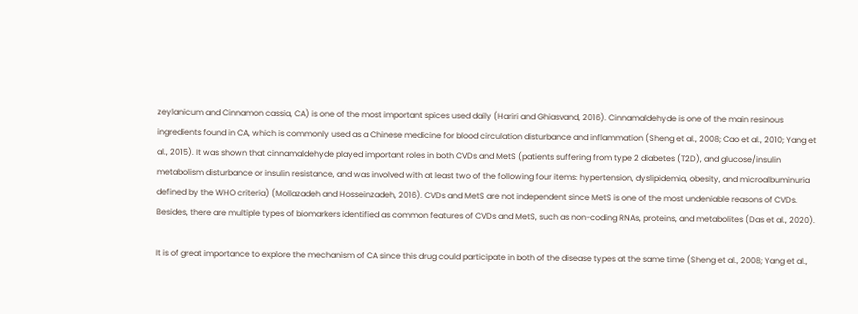zeylanicum and Cinnamon cassia, CA) is one of the most important spices used daily (Hariri and Ghiasvand, 2016). Cinnamaldehyde is one of the main resinous ingredients found in CA, which is commonly used as a Chinese medicine for blood circulation disturbance and inflammation (Sheng et al., 2008; Cao et al., 2010; Yang et al., 2015). It was shown that cinnamaldehyde played important roles in both CVDs and MetS (patients suffering from type 2 diabetes (T2D), and glucose/insulin metabolism disturbance or insulin resistance, and was involved with at least two of the following four items: hypertension, dyslipidemia, obesity, and microalbuminuria defined by the WHO criteria) (Mollazadeh and Hosseinzadeh, 2016). CVDs and MetS are not independent since MetS is one of the most undeniable reasons of CVDs. Besides, there are multiple types of biomarkers identified as common features of CVDs and MetS, such as non-coding RNAs, proteins, and metabolites (Das et al., 2020).

It is of great importance to explore the mechanism of CA since this drug could participate in both of the disease types at the same time (Sheng et al., 2008; Yang et al.,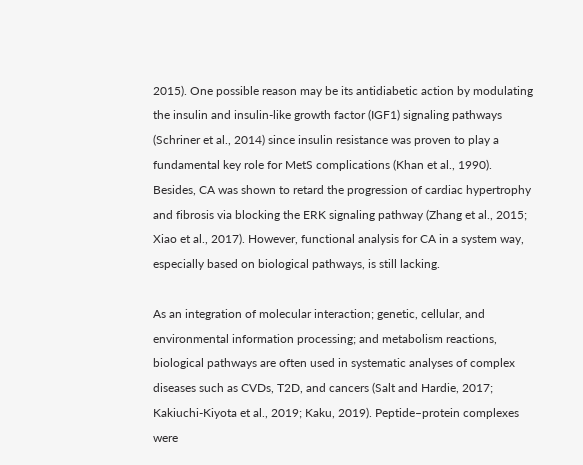2015). One possible reason may be its antidiabetic action by modulating the insulin and insulin-like growth factor (IGF1) signaling pathways (Schriner et al., 2014) since insulin resistance was proven to play a fundamental key role for MetS complications (Khan et al., 1990). Besides, CA was shown to retard the progression of cardiac hypertrophy and fibrosis via blocking the ERK signaling pathway (Zhang et al., 2015; Xiao et al., 2017). However, functional analysis for CA in a system way, especially based on biological pathways, is still lacking.

As an integration of molecular interaction; genetic, cellular, and environmental information processing; and metabolism reactions, biological pathways are often used in systematic analyses of complex diseases such as CVDs, T2D, and cancers (Salt and Hardie, 2017; Kakiuchi-Kiyota et al., 2019; Kaku, 2019). Peptide–protein complexes were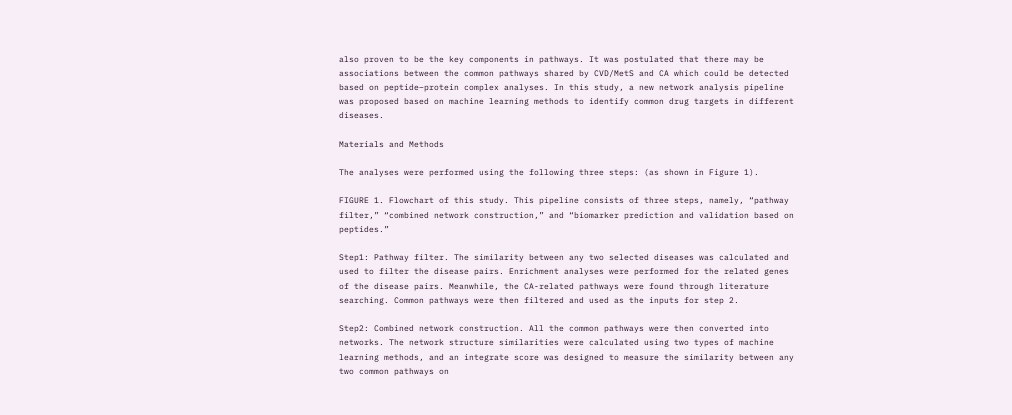also proven to be the key components in pathways. It was postulated that there may be associations between the common pathways shared by CVD/MetS and CA which could be detected based on peptide–protein complex analyses. In this study, a new network analysis pipeline was proposed based on machine learning methods to identify common drug targets in different diseases.

Materials and Methods

The analyses were performed using the following three steps: (as shown in Figure 1).

FIGURE 1. Flowchart of this study. This pipeline consists of three steps, namely, “pathway filter,” “combined network construction,” and “biomarker prediction and validation based on peptides.”

Step1: Pathway filter. The similarity between any two selected diseases was calculated and used to filter the disease pairs. Enrichment analyses were performed for the related genes of the disease pairs. Meanwhile, the CA-related pathways were found through literature searching. Common pathways were then filtered and used as the inputs for step 2.

Step2: Combined network construction. All the common pathways were then converted into networks. The network structure similarities were calculated using two types of machine learning methods, and an integrate score was designed to measure the similarity between any two common pathways on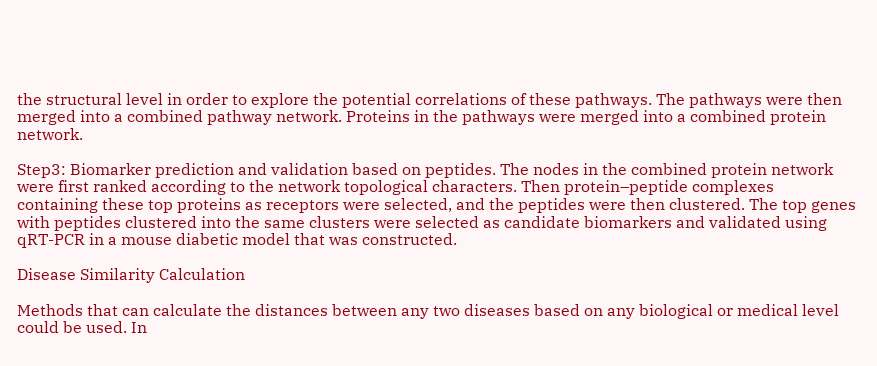the structural level in order to explore the potential correlations of these pathways. The pathways were then merged into a combined pathway network. Proteins in the pathways were merged into a combined protein network.

Step3: Biomarker prediction and validation based on peptides. The nodes in the combined protein network were first ranked according to the network topological characters. Then protein–peptide complexes containing these top proteins as receptors were selected, and the peptides were then clustered. The top genes with peptides clustered into the same clusters were selected as candidate biomarkers and validated using qRT-PCR in a mouse diabetic model that was constructed.

Disease Similarity Calculation

Methods that can calculate the distances between any two diseases based on any biological or medical level could be used. In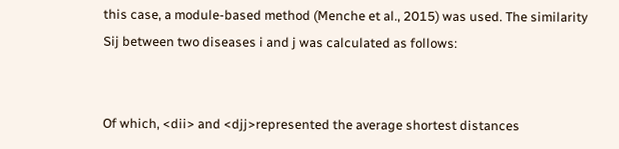this case, a module-based method (Menche et al., 2015) was used. The similarity Sij between two diseases i and j was calculated as follows:


Of which, <dii> and <djj>represented the average shortest distances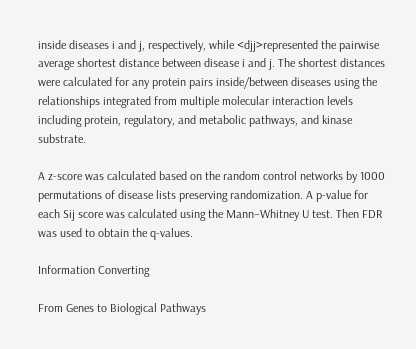inside diseases i and j, respectively, while <djj>represented the pairwise average shortest distance between disease i and j. The shortest distances were calculated for any protein pairs inside/between diseases using the relationships integrated from multiple molecular interaction levels including protein, regulatory, and metabolic pathways, and kinase substrate.

A z-score was calculated based on the random control networks by 1000 permutations of disease lists preserving randomization. A p-value for each Sij score was calculated using the Mann–Whitney U test. Then FDR was used to obtain the q-values.

Information Converting

From Genes to Biological Pathways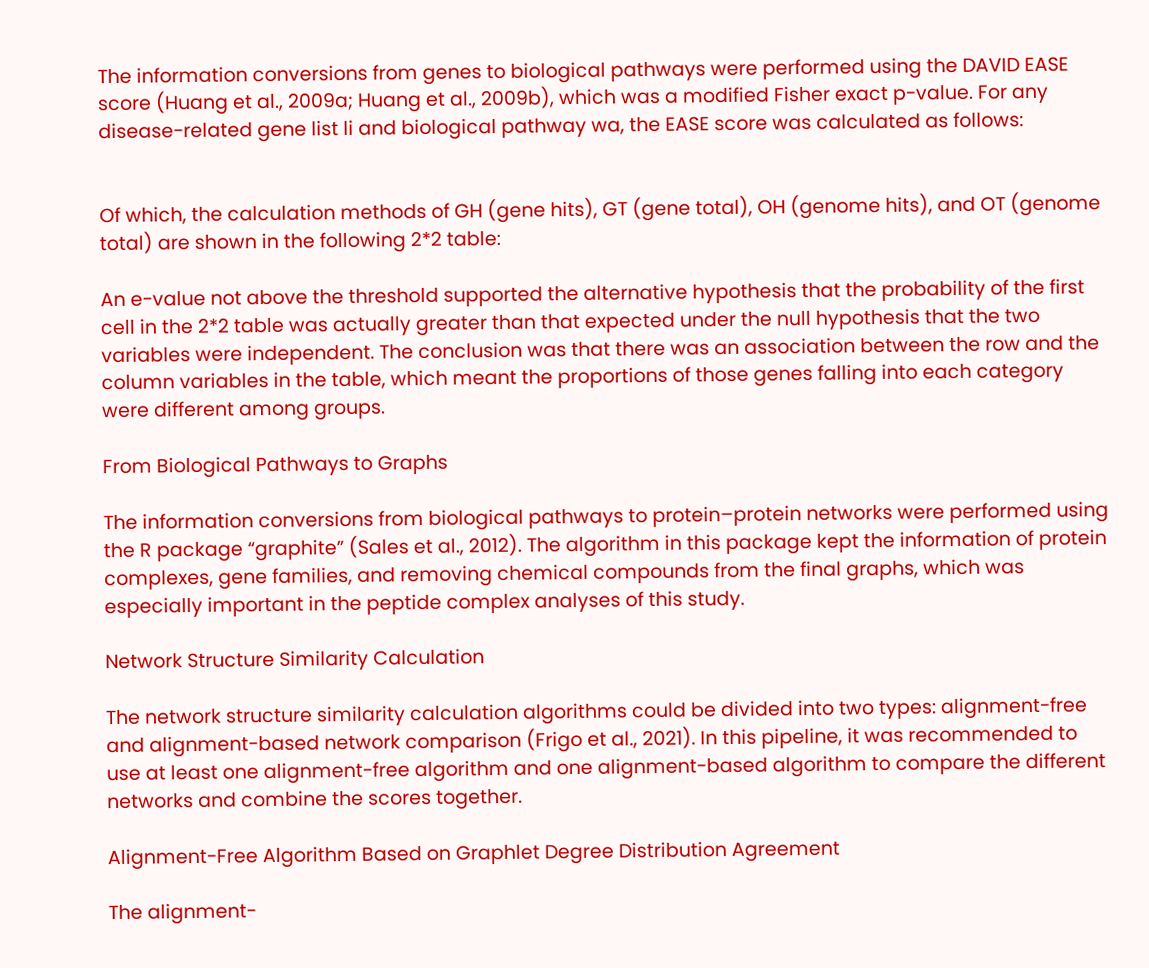The information conversions from genes to biological pathways were performed using the DAVID EASE score (Huang et al., 2009a; Huang et al., 2009b), which was a modified Fisher exact p-value. For any disease-related gene list li and biological pathway wa, the EASE score was calculated as follows:


Of which, the calculation methods of GH (gene hits), GT (gene total), OH (genome hits), and OT (genome total) are shown in the following 2*2 table:

An e-value not above the threshold supported the alternative hypothesis that the probability of the first cell in the 2*2 table was actually greater than that expected under the null hypothesis that the two variables were independent. The conclusion was that there was an association between the row and the column variables in the table, which meant the proportions of those genes falling into each category were different among groups.

From Biological Pathways to Graphs

The information conversions from biological pathways to protein–protein networks were performed using the R package “graphite” (Sales et al., 2012). The algorithm in this package kept the information of protein complexes, gene families, and removing chemical compounds from the final graphs, which was especially important in the peptide complex analyses of this study.

Network Structure Similarity Calculation

The network structure similarity calculation algorithms could be divided into two types: alignment-free and alignment-based network comparison (Frigo et al., 2021). In this pipeline, it was recommended to use at least one alignment-free algorithm and one alignment-based algorithm to compare the different networks and combine the scores together.

Alignment-Free Algorithm Based on Graphlet Degree Distribution Agreement

The alignment-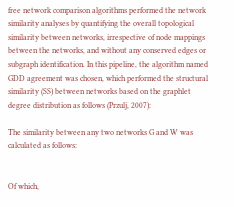free network comparison algorithms performed the network similarity analyses by quantifying the overall topological similarity between networks, irrespective of node mappings between the networks, and without any conserved edges or subgraph identification. In this pipeline, the algorithm named GDD agreement was chosen, which performed the structural similarity (SS) between networks based on the graphlet degree distribution as follows (Przulj, 2007):

The similarity between any two networks G and W was calculated as follows:


Of which,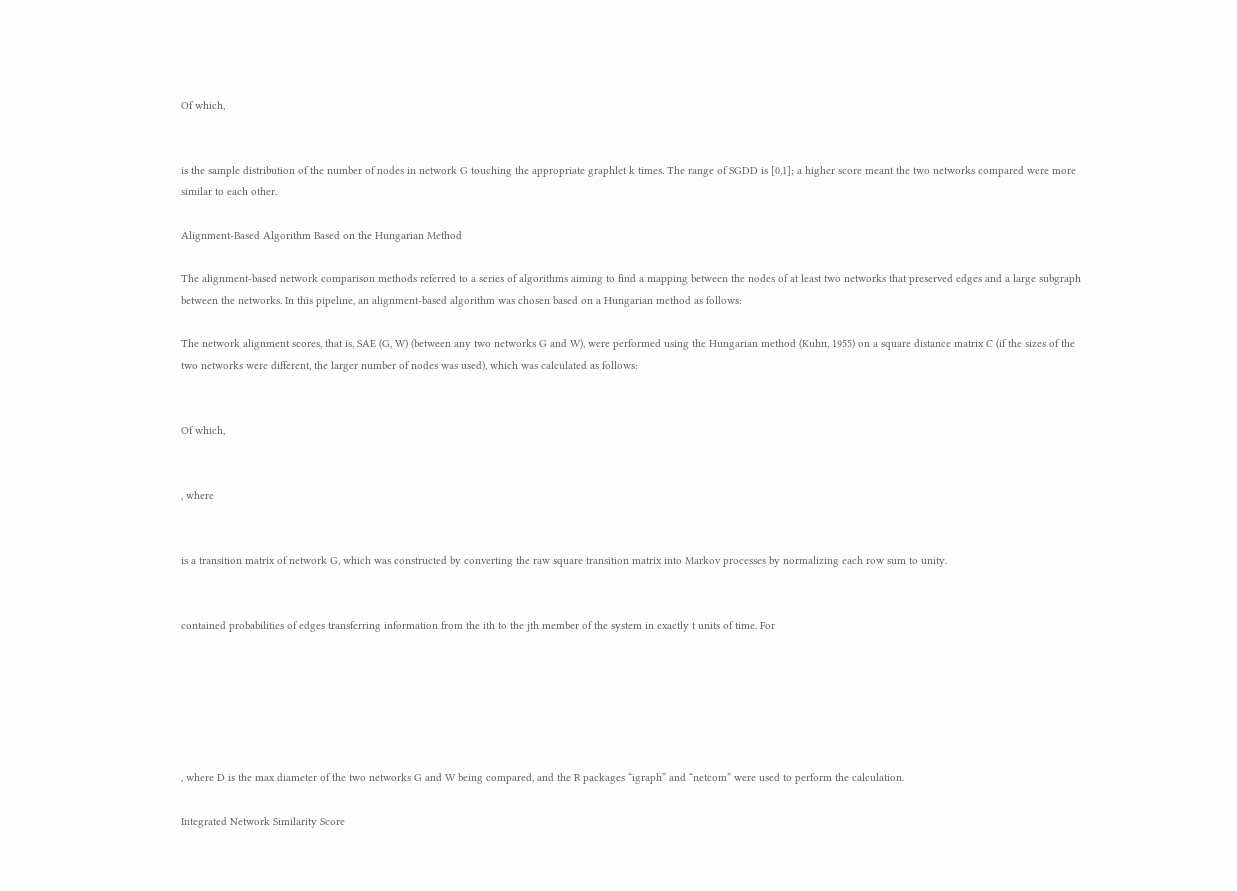Of which,


is the sample distribution of the number of nodes in network G touching the appropriate graphlet k times. The range of SGDD is [0,1]; a higher score meant the two networks compared were more similar to each other.

Alignment-Based Algorithm Based on the Hungarian Method

The alignment-based network comparison methods referred to a series of algorithms aiming to find a mapping between the nodes of at least two networks that preserved edges and a large subgraph between the networks. In this pipeline, an alignment-based algorithm was chosen based on a Hungarian method as follows:

The network alignment scores, that is, SAE (G, W) (between any two networks G and W), were performed using the Hungarian method (Kuhn, 1955) on a square distance matrix C (if the sizes of the two networks were different, the larger number of nodes was used), which was calculated as follows:


Of which,


, where


is a transition matrix of network G, which was constructed by converting the raw square transition matrix into Markov processes by normalizing each row sum to unity.


contained probabilities of edges transferring information from the ith to the jth member of the system in exactly t units of time. For






, where D is the max diameter of the two networks G and W being compared, and the R packages “igraph” and “netcom” were used to perform the calculation.

Integrated Network Similarity Score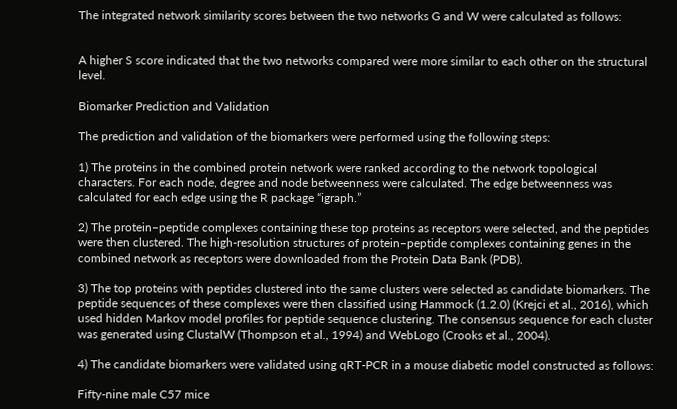The integrated network similarity scores between the two networks G and W were calculated as follows:


A higher S score indicated that the two networks compared were more similar to each other on the structural level.

Biomarker Prediction and Validation

The prediction and validation of the biomarkers were performed using the following steps:

1) The proteins in the combined protein network were ranked according to the network topological characters. For each node, degree and node betweenness were calculated. The edge betweenness was calculated for each edge using the R package “igraph.”

2) The protein–peptide complexes containing these top proteins as receptors were selected, and the peptides were then clustered. The high-resolution structures of protein–peptide complexes containing genes in the combined network as receptors were downloaded from the Protein Data Bank (PDB).

3) The top proteins with peptides clustered into the same clusters were selected as candidate biomarkers. The peptide sequences of these complexes were then classified using Hammock (1.2.0) (Krejci et al., 2016), which used hidden Markov model profiles for peptide sequence clustering. The consensus sequence for each cluster was generated using ClustalW (Thompson et al., 1994) and WebLogo (Crooks et al., 2004).

4) The candidate biomarkers were validated using qRT-PCR in a mouse diabetic model constructed as follows:

Fifty-nine male C57 mice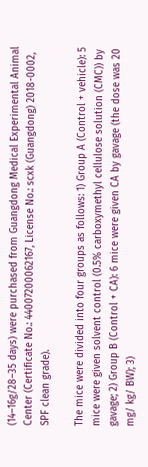(14–16g/28–35 days) were purchased from Guangdong Medical Experimental Animal Center (Certificate No.: 44007200062167, License No.: scxk (Guangdong) 2018-0002, SPF clean grade).

The mice were divided into four groups as follows: 1) Group A (Control + vehicle): 5 mice were given solvent control (0.5% carboxymethyl cellulose solution (CMC)) by gavage; 2) Group B (Control + CA): 6 mice were given CA by gavage (the dose was 20 mg/ kg/ BW); 3)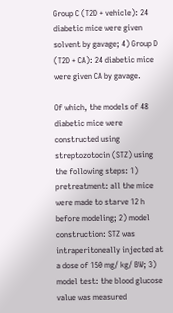Group C (T2D + vehicle): 24 diabetic mice were given solvent by gavage; 4) Group D (T2D + CA): 24 diabetic mice were given CA by gavage.

Of which, the models of 48 diabetic mice were constructed using streptozotocin (STZ) using the following steps: 1) pretreatment: all the mice were made to starve 12 h before modeling; 2) model construction: STZ was intraperitoneally injected at a dose of 150 mg/ kg/ BW; 3) model test: the blood glucose value was measured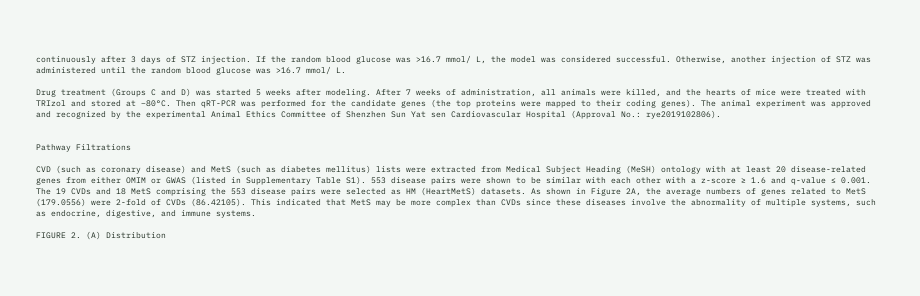continuously after 3 days of STZ injection. If the random blood glucose was >16.7 mmol/ L, the model was considered successful. Otherwise, another injection of STZ was administered until the random blood glucose was >16.7 mmol/ L.

Drug treatment (Groups C and D) was started 5 weeks after modeling. After 7 weeks of administration, all animals were killed, and the hearts of mice were treated with TRIzol and stored at −80°C. Then qRT-PCR was performed for the candidate genes (the top proteins were mapped to their coding genes). The animal experiment was approved and recognized by the experimental Animal Ethics Committee of Shenzhen Sun Yat sen Cardiovascular Hospital (Approval No.: rye2019102806).


Pathway Filtrations

CVD (such as coronary disease) and MetS (such as diabetes mellitus) lists were extracted from Medical Subject Heading (MeSH) ontology with at least 20 disease-related genes from either OMIM or GWAS (listed in Supplementary Table S1). 553 disease pairs were shown to be similar with each other with a z-score ≥ 1.6 and q-value ≤ 0.001. The 19 CVDs and 18 MetS comprising the 553 disease pairs were selected as HM (HeartMetS) datasets. As shown in Figure 2A, the average numbers of genes related to MetS (179.0556) were 2-fold of CVDs (86.42105). This indicated that MetS may be more complex than CVDs since these diseases involve the abnormality of multiple systems, such as endocrine, digestive, and immune systems.

FIGURE 2. (A) Distribution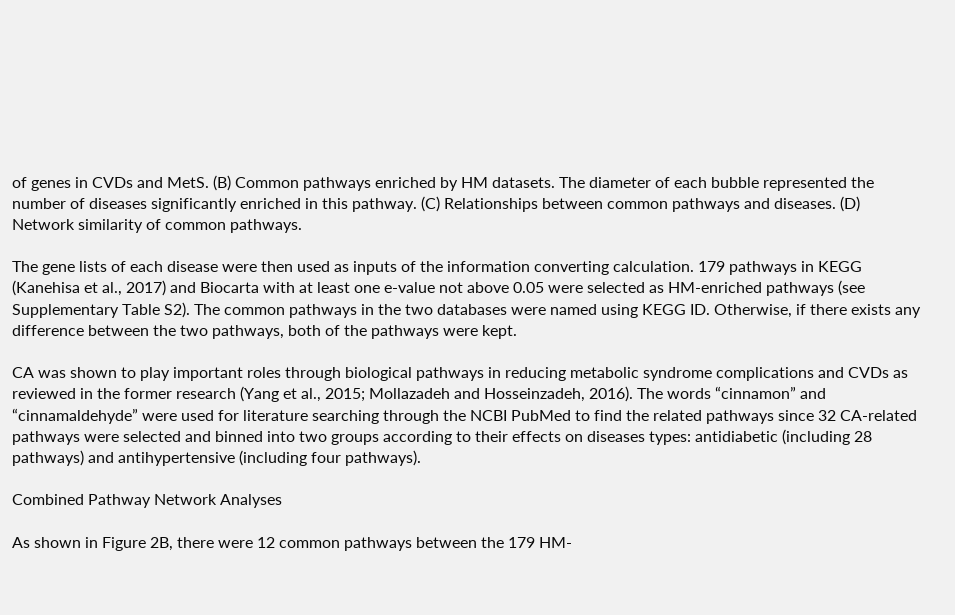of genes in CVDs and MetS. (B) Common pathways enriched by HM datasets. The diameter of each bubble represented the number of diseases significantly enriched in this pathway. (C) Relationships between common pathways and diseases. (D) Network similarity of common pathways.

The gene lists of each disease were then used as inputs of the information converting calculation. 179 pathways in KEGG (Kanehisa et al., 2017) and Biocarta with at least one e-value not above 0.05 were selected as HM-enriched pathways (see Supplementary Table S2). The common pathways in the two databases were named using KEGG ID. Otherwise, if there exists any difference between the two pathways, both of the pathways were kept.

CA was shown to play important roles through biological pathways in reducing metabolic syndrome complications and CVDs as reviewed in the former research (Yang et al., 2015; Mollazadeh and Hosseinzadeh, 2016). The words “cinnamon” and “cinnamaldehyde” were used for literature searching through the NCBI PubMed to find the related pathways since 32 CA-related pathways were selected and binned into two groups according to their effects on diseases types: antidiabetic (including 28 pathways) and antihypertensive (including four pathways).

Combined Pathway Network Analyses

As shown in Figure 2B, there were 12 common pathways between the 179 HM-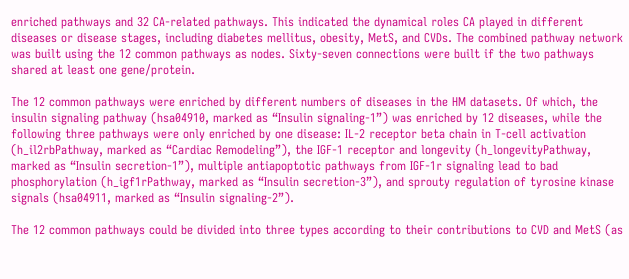enriched pathways and 32 CA-related pathways. This indicated the dynamical roles CA played in different diseases or disease stages, including diabetes mellitus, obesity, MetS, and CVDs. The combined pathway network was built using the 12 common pathways as nodes. Sixty-seven connections were built if the two pathways shared at least one gene/protein.

The 12 common pathways were enriched by different numbers of diseases in the HM datasets. Of which, the insulin signaling pathway (hsa04910, marked as “Insulin signaling-1”) was enriched by 12 diseases, while the following three pathways were only enriched by one disease: IL-2 receptor beta chain in T-cell activation (h_il2rbPathway, marked as “Cardiac Remodeling”), the IGF-1 receptor and longevity (h_longevityPathway, marked as “Insulin secretion-1”), multiple antiapoptotic pathways from IGF-1r signaling lead to bad phosphorylation (h_igf1rPathway, marked as “Insulin secretion-3”), and sprouty regulation of tyrosine kinase signals (hsa04911, marked as “Insulin signaling-2”).

The 12 common pathways could be divided into three types according to their contributions to CVD and MetS (as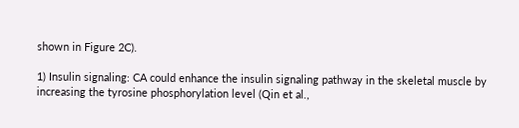shown in Figure 2C).

1) Insulin signaling: CA could enhance the insulin signaling pathway in the skeletal muscle by increasing the tyrosine phosphorylation level (Qin et al.,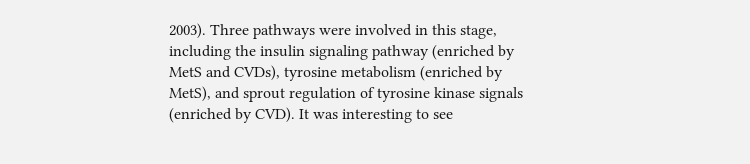2003). Three pathways were involved in this stage, including the insulin signaling pathway (enriched by MetS and CVDs), tyrosine metabolism (enriched by MetS), and sprout regulation of tyrosine kinase signals (enriched by CVD). It was interesting to see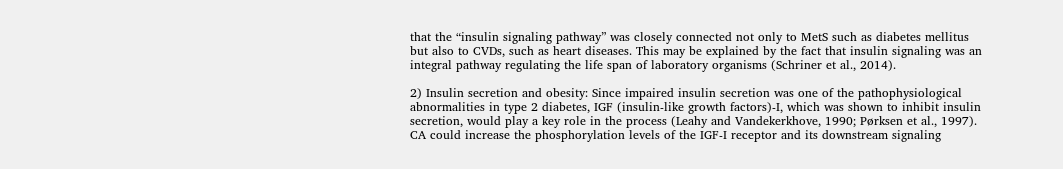that the “insulin signaling pathway” was closely connected not only to MetS such as diabetes mellitus but also to CVDs, such as heart diseases. This may be explained by the fact that insulin signaling was an integral pathway regulating the life span of laboratory organisms (Schriner et al., 2014).

2) Insulin secretion and obesity: Since impaired insulin secretion was one of the pathophysiological abnormalities in type 2 diabetes, IGF (insulin-like growth factors)-I, which was shown to inhibit insulin secretion, would play a key role in the process (Leahy and Vandekerkhove, 1990; Pørksen et al., 1997). CA could increase the phosphorylation levels of the IGF-I receptor and its downstream signaling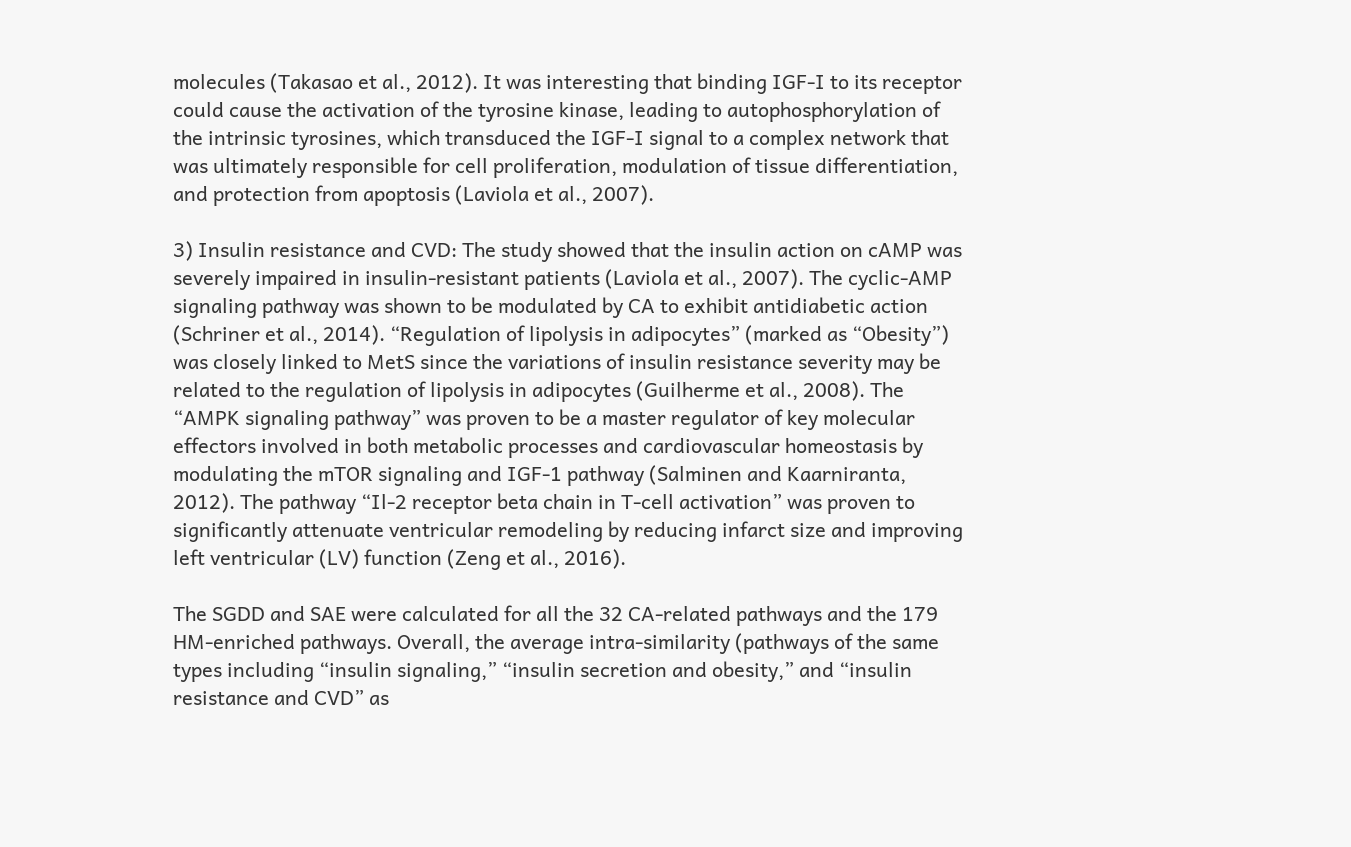molecules (Takasao et al., 2012). It was interesting that binding IGF-I to its receptor could cause the activation of the tyrosine kinase, leading to autophosphorylation of the intrinsic tyrosines, which transduced the IGF-I signal to a complex network that was ultimately responsible for cell proliferation, modulation of tissue differentiation, and protection from apoptosis (Laviola et al., 2007).

3) Insulin resistance and CVD: The study showed that the insulin action on cAMP was severely impaired in insulin-resistant patients (Laviola et al., 2007). The cyclic-AMP signaling pathway was shown to be modulated by CA to exhibit antidiabetic action (Schriner et al., 2014). “Regulation of lipolysis in adipocytes” (marked as “Obesity”) was closely linked to MetS since the variations of insulin resistance severity may be related to the regulation of lipolysis in adipocytes (Guilherme et al., 2008). The “AMPK signaling pathway” was proven to be a master regulator of key molecular effectors involved in both metabolic processes and cardiovascular homeostasis by modulating the mTOR signaling and IGF-1 pathway (Salminen and Kaarniranta, 2012). The pathway “Il-2 receptor beta chain in T-cell activation” was proven to significantly attenuate ventricular remodeling by reducing infarct size and improving left ventricular (LV) function (Zeng et al., 2016).

The SGDD and SAE were calculated for all the 32 CA-related pathways and the 179 HM-enriched pathways. Overall, the average intra-similarity (pathways of the same types including “insulin signaling,” “insulin secretion and obesity,” and “insulin resistance and CVD” as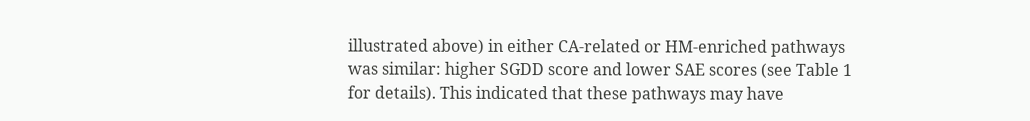illustrated above) in either CA-related or HM-enriched pathways was similar: higher SGDD score and lower SAE scores (see Table 1 for details). This indicated that these pathways may have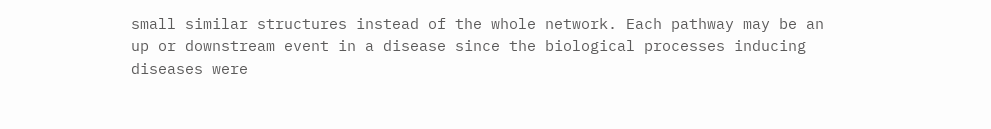small similar structures instead of the whole network. Each pathway may be an up or downstream event in a disease since the biological processes inducing diseases were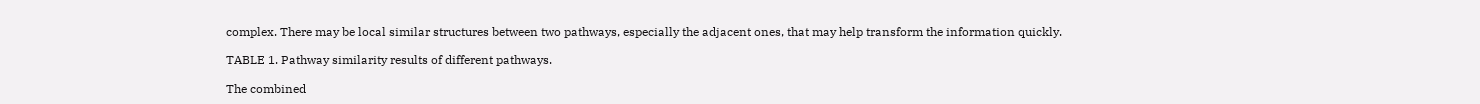complex. There may be local similar structures between two pathways, especially the adjacent ones, that may help transform the information quickly.

TABLE 1. Pathway similarity results of different pathways.

The combined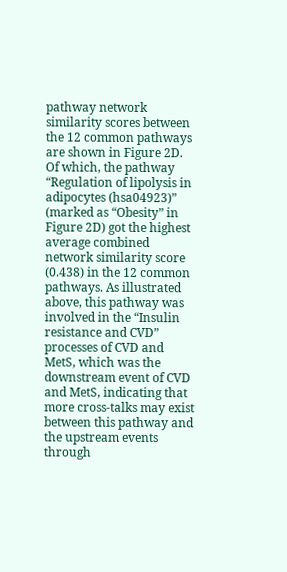pathway network similarity scores between the 12 common pathways are shown in Figure 2D. Of which, the pathway “Regulation of lipolysis in adipocytes (hsa04923)” (marked as “Obesity” in Figure 2D) got the highest average combined network similarity score (0.438) in the 12 common pathways. As illustrated above, this pathway was involved in the “Insulin resistance and CVD” processes of CVD and MetS, which was the downstream event of CVD and MetS, indicating that more cross-talks may exist between this pathway and the upstream events through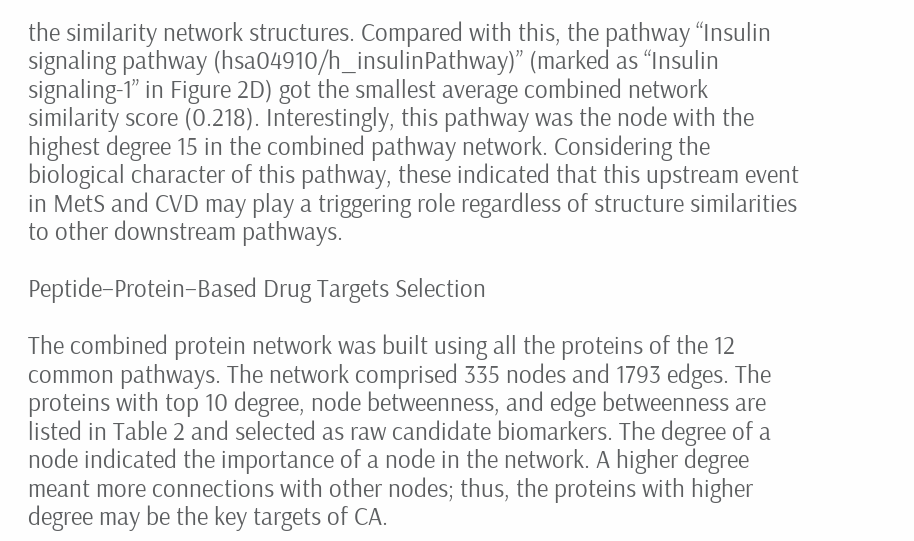the similarity network structures. Compared with this, the pathway “Insulin signaling pathway (hsa04910/h_insulinPathway)” (marked as “Insulin signaling-1” in Figure 2D) got the smallest average combined network similarity score (0.218). Interestingly, this pathway was the node with the highest degree 15 in the combined pathway network. Considering the biological character of this pathway, these indicated that this upstream event in MetS and CVD may play a triggering role regardless of structure similarities to other downstream pathways.

Peptide–Protein–Based Drug Targets Selection

The combined protein network was built using all the proteins of the 12 common pathways. The network comprised 335 nodes and 1793 edges. The proteins with top 10 degree, node betweenness, and edge betweenness are listed in Table 2 and selected as raw candidate biomarkers. The degree of a node indicated the importance of a node in the network. A higher degree meant more connections with other nodes; thus, the proteins with higher degree may be the key targets of CA.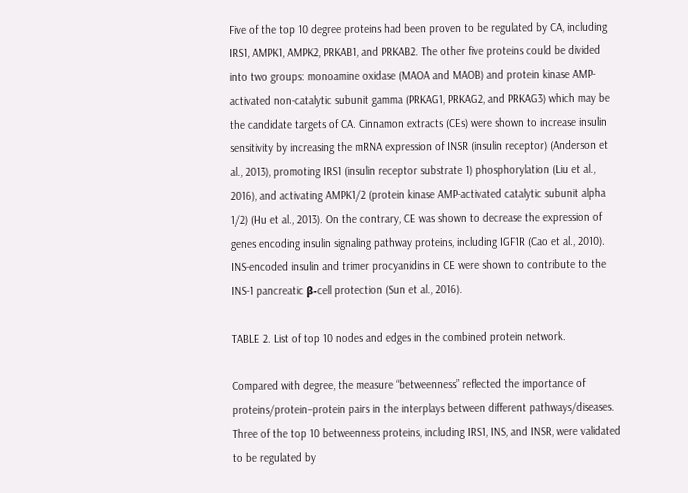Five of the top 10 degree proteins had been proven to be regulated by CA, including IRS1, AMPK1, AMPK2, PRKAB1, and PRKAB2. The other five proteins could be divided into two groups: monoamine oxidase (MAOA and MAOB) and protein kinase AMP-activated non-catalytic subunit gamma (PRKAG1, PRKAG2, and PRKAG3) which may be the candidate targets of CA. Cinnamon extracts (CEs) were shown to increase insulin sensitivity by increasing the mRNA expression of INSR (insulin receptor) (Anderson et al., 2013), promoting IRS1 (insulin receptor substrate 1) phosphorylation (Liu et al., 2016), and activating AMPK1/2 (protein kinase AMP-activated catalytic subunit alpha 1/2) (Hu et al., 2013). On the contrary, CE was shown to decrease the expression of genes encoding insulin signaling pathway proteins, including IGF1R (Cao et al., 2010). INS-encoded insulin and trimer procyanidins in CE were shown to contribute to the INS-1 pancreatic β-cell protection (Sun et al., 2016).

TABLE 2. List of top 10 nodes and edges in the combined protein network.

Compared with degree, the measure “betweenness” reflected the importance of proteins/protein–protein pairs in the interplays between different pathways/diseases. Three of the top 10 betweenness proteins, including IRS1, INS, and INSR, were validated to be regulated by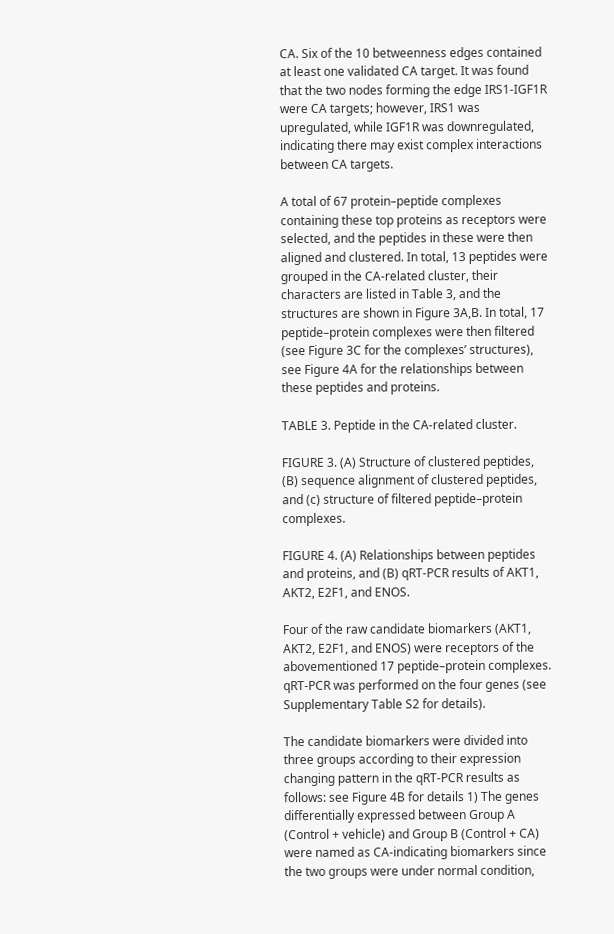CA. Six of the 10 betweenness edges contained at least one validated CA target. It was found that the two nodes forming the edge IRS1-IGF1R were CA targets; however, IRS1 was upregulated, while IGF1R was downregulated, indicating there may exist complex interactions between CA targets.

A total of 67 protein–peptide complexes containing these top proteins as receptors were selected, and the peptides in these were then aligned and clustered. In total, 13 peptides were grouped in the CA-related cluster, their characters are listed in Table 3, and the structures are shown in Figure 3A,B. In total, 17 peptide–protein complexes were then filtered (see Figure 3C for the complexes’ structures), see Figure 4A for the relationships between these peptides and proteins.

TABLE 3. Peptide in the CA-related cluster.

FIGURE 3. (A) Structure of clustered peptides, (B) sequence alignment of clustered peptides, and (c) structure of filtered peptide–protein complexes.

FIGURE 4. (A) Relationships between peptides and proteins, and (B) qRT-PCR results of AKT1, AKT2, E2F1, and ENOS.

Four of the raw candidate biomarkers (AKT1, AKT2, E2F1, and ENOS) were receptors of the abovementioned 17 peptide–protein complexes. qRT-PCR was performed on the four genes (see Supplementary Table S2 for details).

The candidate biomarkers were divided into three groups according to their expression changing pattern in the qRT-PCR results as follows: see Figure 4B for details 1) The genes differentially expressed between Group A (Control + vehicle) and Group B (Control + CA) were named as CA-indicating biomarkers since the two groups were under normal condition,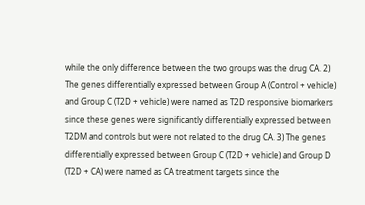while the only difference between the two groups was the drug CA. 2) The genes differentially expressed between Group A (Control + vehicle) and Group C (T2D + vehicle) were named as T2D responsive biomarkers since these genes were significantly differentially expressed between T2DM and controls but were not related to the drug CA. 3) The genes differentially expressed between Group C (T2D + vehicle) and Group D (T2D + CA) were named as CA treatment targets since the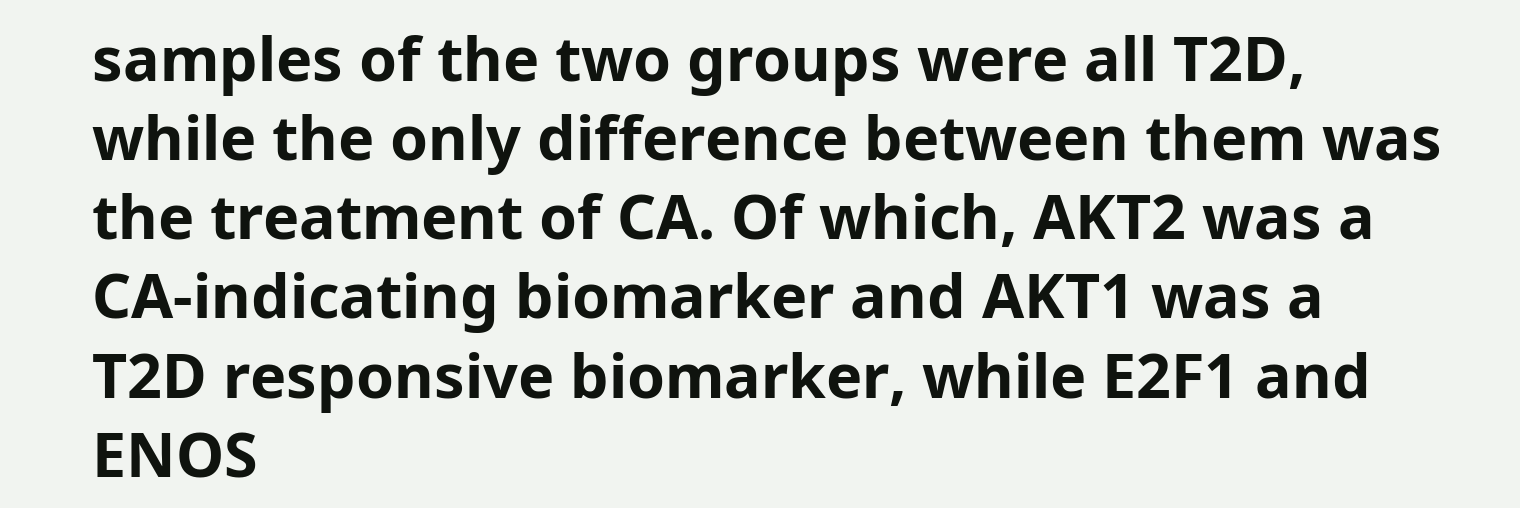samples of the two groups were all T2D, while the only difference between them was the treatment of CA. Of which, AKT2 was a CA-indicating biomarker and AKT1 was a T2D responsive biomarker, while E2F1 and ENOS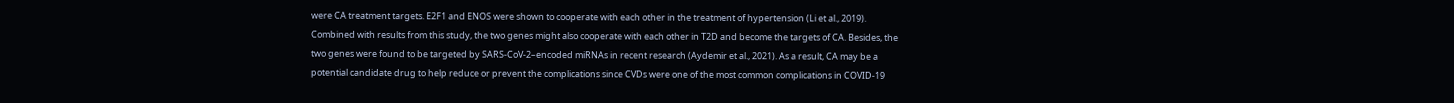were CA treatment targets. E2F1 and ENOS were shown to cooperate with each other in the treatment of hypertension (Li et al., 2019). Combined with results from this study, the two genes might also cooperate with each other in T2D and become the targets of CA. Besides, the two genes were found to be targeted by SARS-CoV-2–encoded miRNAs in recent research (Aydemir et al., 2021). As a result, CA may be a potential candidate drug to help reduce or prevent the complications since CVDs were one of the most common complications in COVID-19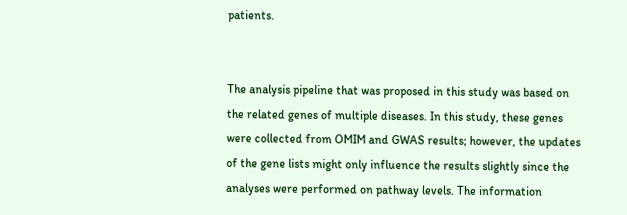patients.


The analysis pipeline that was proposed in this study was based on the related genes of multiple diseases. In this study, these genes were collected from OMIM and GWAS results; however, the updates of the gene lists might only influence the results slightly since the analyses were performed on pathway levels. The information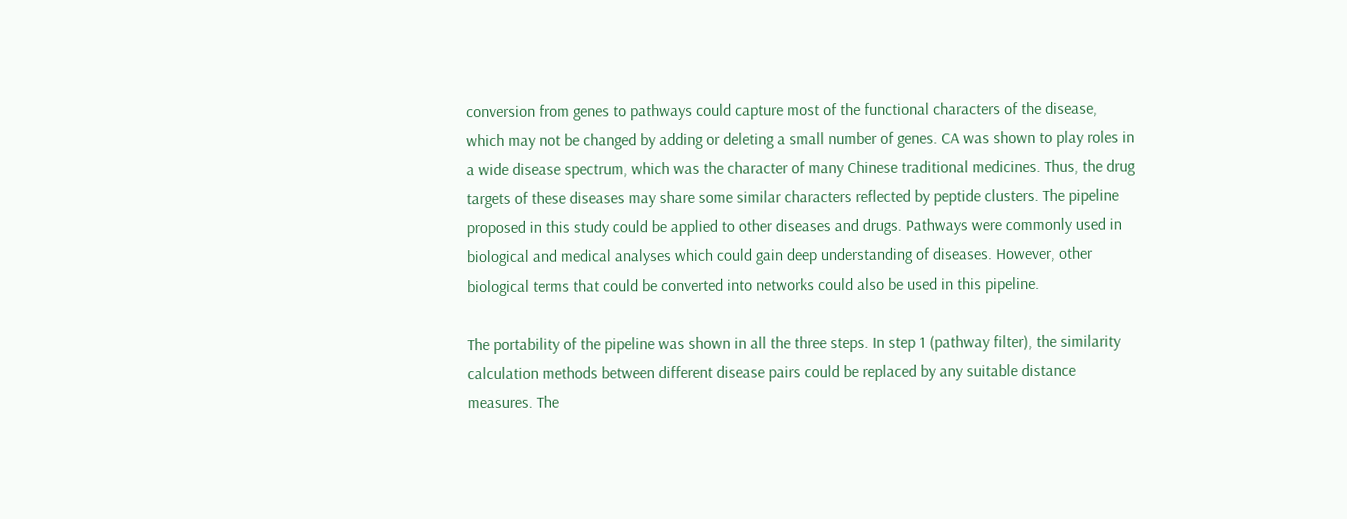conversion from genes to pathways could capture most of the functional characters of the disease, which may not be changed by adding or deleting a small number of genes. CA was shown to play roles in a wide disease spectrum, which was the character of many Chinese traditional medicines. Thus, the drug targets of these diseases may share some similar characters reflected by peptide clusters. The pipeline proposed in this study could be applied to other diseases and drugs. Pathways were commonly used in biological and medical analyses which could gain deep understanding of diseases. However, other biological terms that could be converted into networks could also be used in this pipeline.

The portability of the pipeline was shown in all the three steps. In step 1 (pathway filter), the similarity calculation methods between different disease pairs could be replaced by any suitable distance measures. The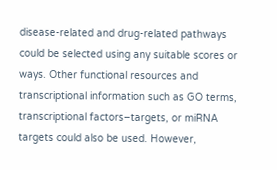disease-related and drug-related pathways could be selected using any suitable scores or ways. Other functional resources and transcriptional information such as GO terms, transcriptional factors–targets, or miRNA targets could also be used. However,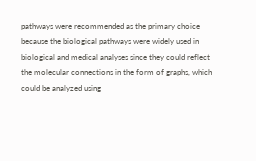pathways were recommended as the primary choice because the biological pathways were widely used in biological and medical analyses since they could reflect the molecular connections in the form of graphs, which could be analyzed using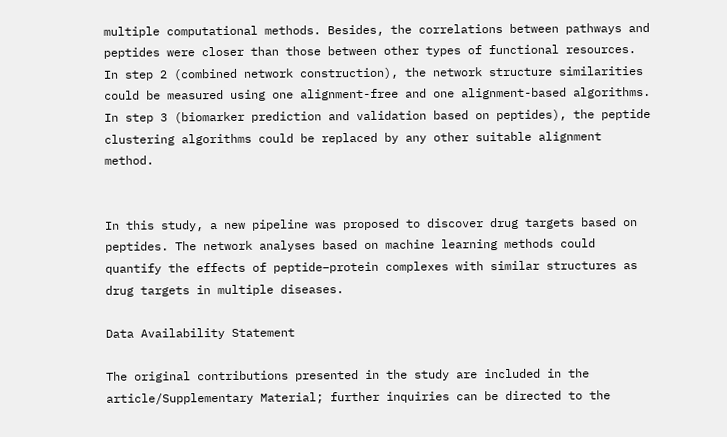multiple computational methods. Besides, the correlations between pathways and peptides were closer than those between other types of functional resources. In step 2 (combined network construction), the network structure similarities could be measured using one alignment-free and one alignment-based algorithms. In step 3 (biomarker prediction and validation based on peptides), the peptide clustering algorithms could be replaced by any other suitable alignment method.


In this study, a new pipeline was proposed to discover drug targets based on peptides. The network analyses based on machine learning methods could quantify the effects of peptide–protein complexes with similar structures as drug targets in multiple diseases.

Data Availability Statement

The original contributions presented in the study are included in the article/Supplementary Material; further inquiries can be directed to the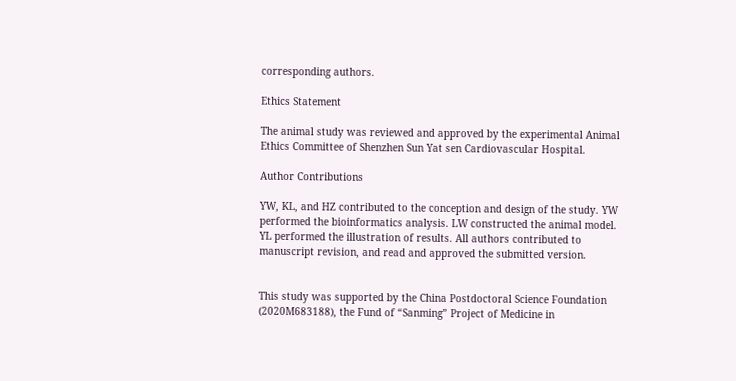corresponding authors.

Ethics Statement

The animal study was reviewed and approved by the experimental Animal Ethics Committee of Shenzhen Sun Yat sen Cardiovascular Hospital.

Author Contributions

YW, KL, and HZ contributed to the conception and design of the study. YW performed the bioinformatics analysis. LW constructed the animal model. YL performed the illustration of results. All authors contributed to manuscript revision, and read and approved the submitted version.


This study was supported by the China Postdoctoral Science Foundation (2020M683188), the Fund of “Sanming” Project of Medicine in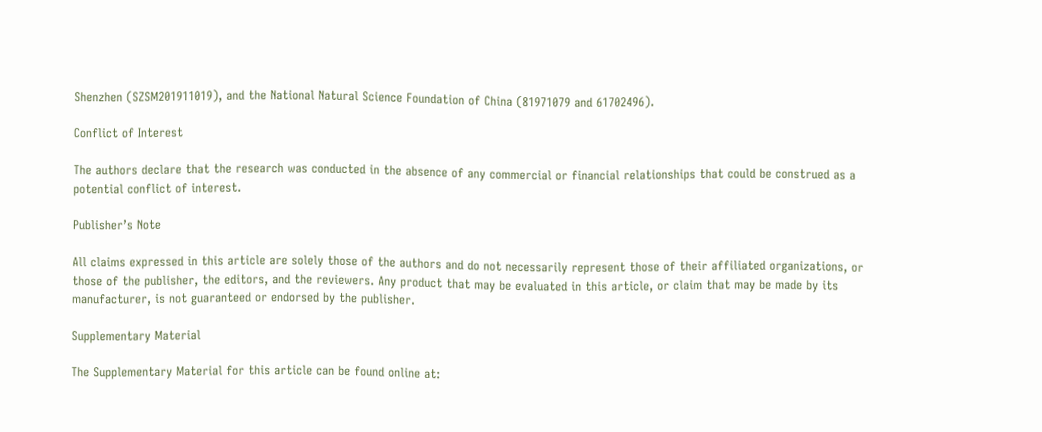Shenzhen (SZSM201911019), and the National Natural Science Foundation of China (81971079 and 61702496).

Conflict of Interest

The authors declare that the research was conducted in the absence of any commercial or financial relationships that could be construed as a potential conflict of interest.

Publisher’s Note

All claims expressed in this article are solely those of the authors and do not necessarily represent those of their affiliated organizations, or those of the publisher, the editors, and the reviewers. Any product that may be evaluated in this article, or claim that may be made by its manufacturer, is not guaranteed or endorsed by the publisher.

Supplementary Material

The Supplementary Material for this article can be found online at: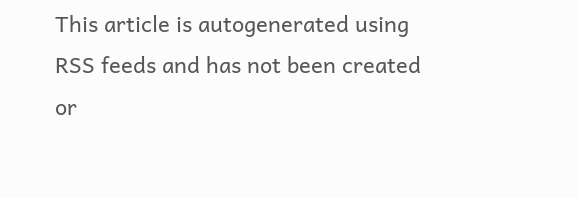This article is autogenerated using RSS feeds and has not been created or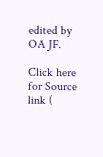edited by OA JF.

Click here for Source link (